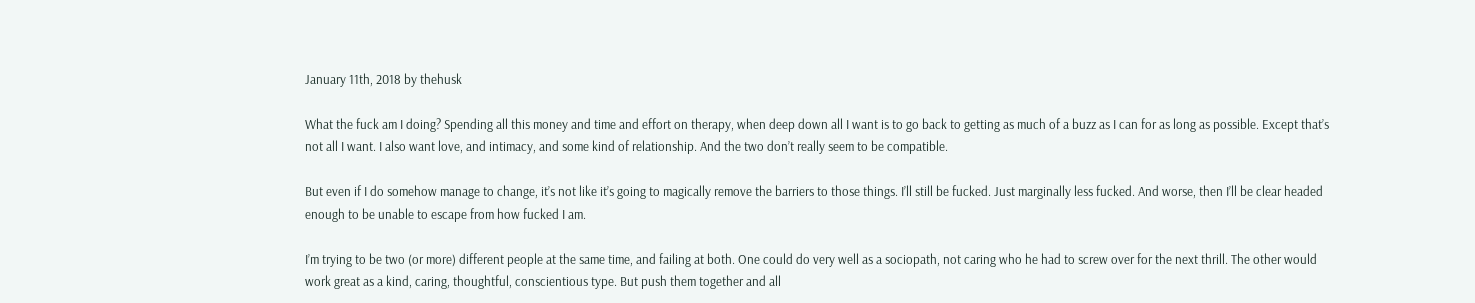January 11th, 2018 by thehusk

What the fuck am I doing? Spending all this money and time and effort on therapy, when deep down all I want is to go back to getting as much of a buzz as I can for as long as possible. Except that’s not all I want. I also want love, and intimacy, and some kind of relationship. And the two don’t really seem to be compatible.

But even if I do somehow manage to change, it’s not like it’s going to magically remove the barriers to those things. I’ll still be fucked. Just marginally less fucked. And worse, then I’ll be clear headed enough to be unable to escape from how fucked I am.

I’m trying to be two (or more) different people at the same time, and failing at both. One could do very well as a sociopath, not caring who he had to screw over for the next thrill. The other would work great as a kind, caring, thoughtful, conscientious type. But push them together and all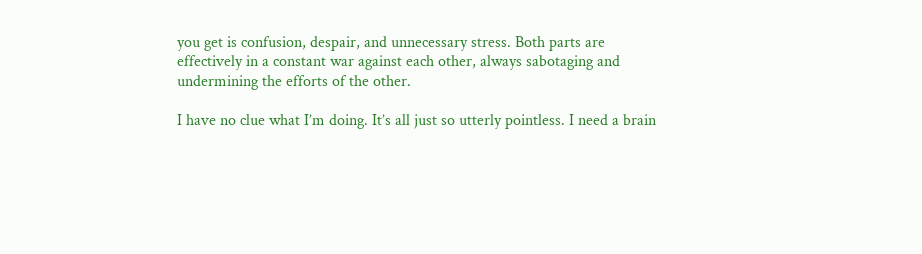you get is confusion, despair, and unnecessary stress. Both parts are effectively in a constant war against each other, always sabotaging and undermining the efforts of the other.

I have no clue what I’m doing. It’s all just so utterly pointless. I need a brain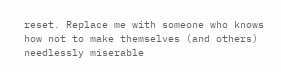reset. Replace me with someone who knows how not to make themselves (and others) needlessly miserable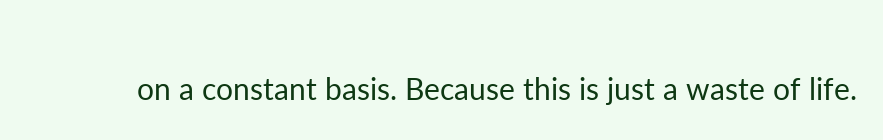on a constant basis. Because this is just a waste of life.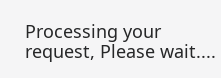Processing your request, Please wait....